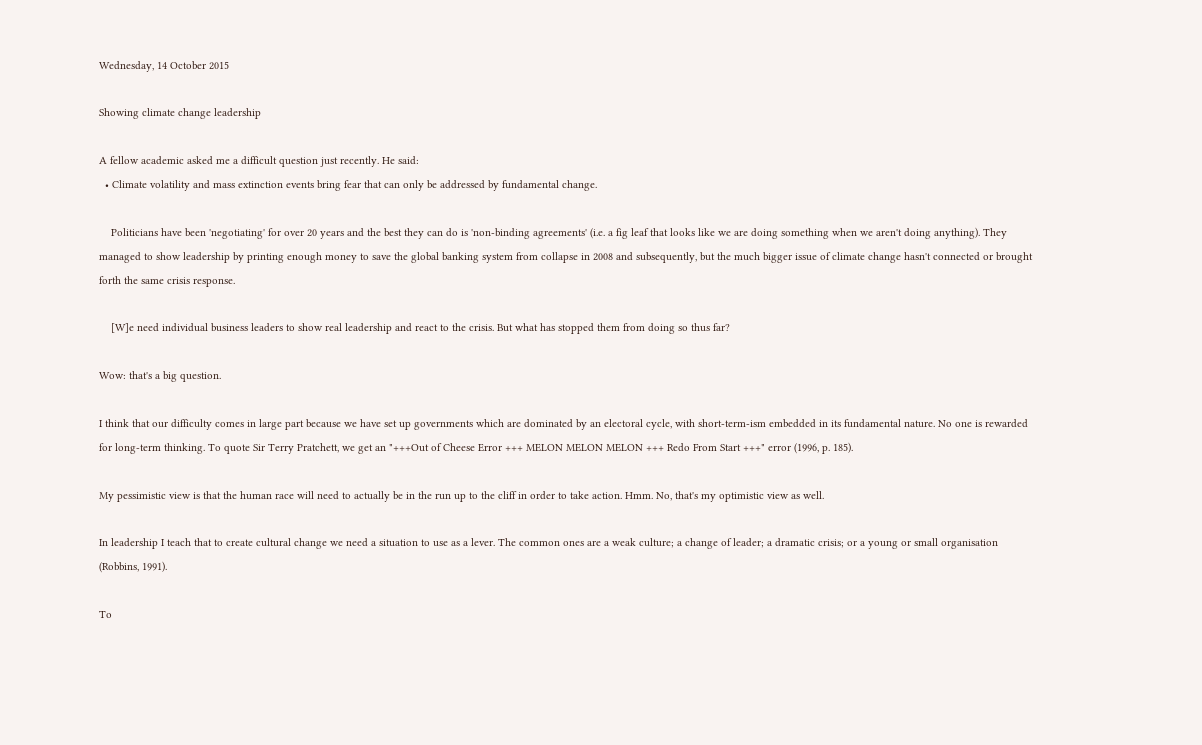Wednesday, 14 October 2015

Showing climate change leadership

A fellow academic asked me a difficult question just recently. He said:
  • Climate volatility and mass extinction events bring fear that can only be addressed by fundamental change.

    Politicians have been 'negotiating' for over 20 years and the best they can do is 'non-binding agreements' (i.e. a fig leaf that looks like we are doing something when we aren't doing anything). They managed to show leadership by printing enough money to save the global banking system from collapse in 2008 and subsequently, but the much bigger issue of climate change hasn't connected or brought forth the same crisis response.

    [W]e need individual business leaders to show real leadership and react to the crisis. But what has stopped them from doing so thus far?

Wow: that's a big question.

I think that our difficulty comes in large part because we have set up governments which are dominated by an electoral cycle, with short-term-ism embedded in its fundamental nature. No one is rewarded for long-term thinking. To quote Sir Terry Pratchett, we get an "+++Out of Cheese Error +++ MELON MELON MELON +++ Redo From Start +++" error (1996, p. 185).

My pessimistic view is that the human race will need to actually be in the run up to the cliff in order to take action. Hmm. No, that's my optimistic view as well.

In leadership I teach that to create cultural change we need a situation to use as a lever. The common ones are a weak culture; a change of leader; a dramatic crisis; or a young or small organisation (Robbins, 1991).

To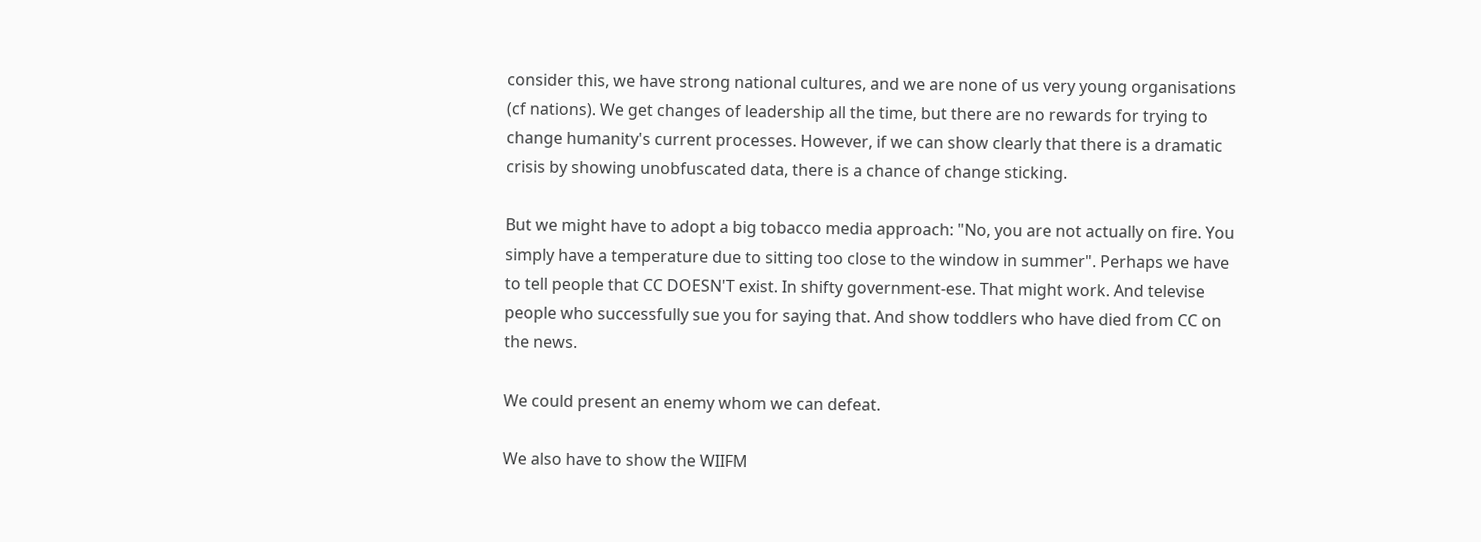consider this, we have strong national cultures, and we are none of us very young organisations (cf nations). We get changes of leadership all the time, but there are no rewards for trying to change humanity's current processes. However, if we can show clearly that there is a dramatic crisis by showing unobfuscated data, there is a chance of change sticking.

But we might have to adopt a big tobacco media approach: "No, you are not actually on fire. You simply have a temperature due to sitting too close to the window in summer". Perhaps we have to tell people that CC DOESN'T exist. In shifty government-ese. That might work. And televise people who successfully sue you for saying that. And show toddlers who have died from CC on the news.

We could present an enemy whom we can defeat.

We also have to show the WIIFM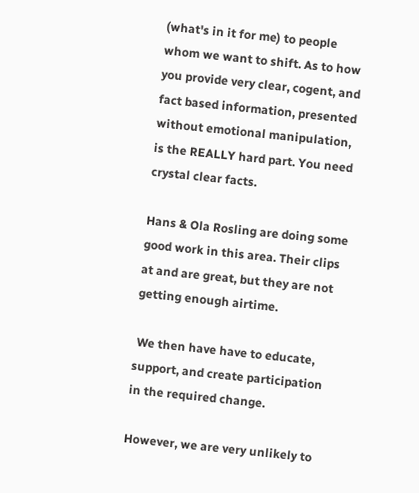(what's in it for me) to people whom we want to shift. As to how you provide very clear, cogent, and fact based information, presented without emotional manipulation, is the REALLY hard part. You need crystal clear facts.

Hans & Ola Rosling are doing some good work in this area. Their clips at and are great, but they are not getting enough airtime.

 We then have have to educate, support, and create participation in the required change.

However, we are very unlikely to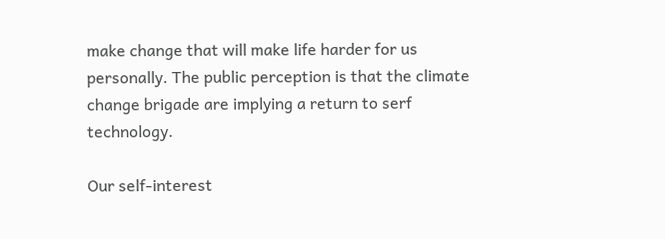make change that will make life harder for us personally. The public perception is that the climate change brigade are implying a return to serf technology.

Our self-interest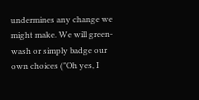undermines any change we might make. We will green-wash or simply badge our own choices ("Oh yes, I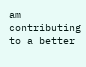am contributing to a better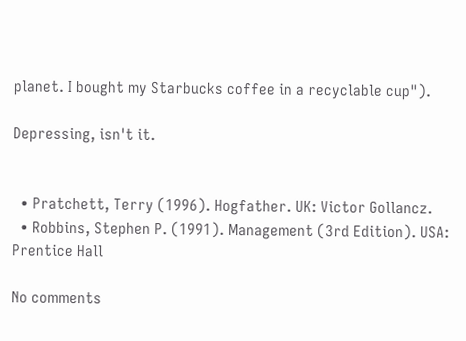planet. I bought my Starbucks coffee in a recyclable cup").

Depressing, isn't it.


  • Pratchett, Terry (1996). Hogfather. UK: Victor Gollancz.
  • Robbins, Stephen P. (1991). Management (3rd Edition). USA: Prentice Hall

No comments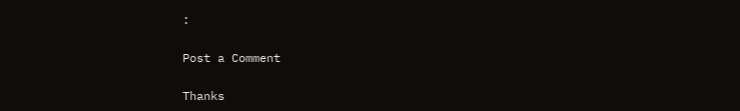:

Post a Comment

Thanks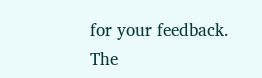for your feedback. The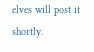elves will post it shortly.